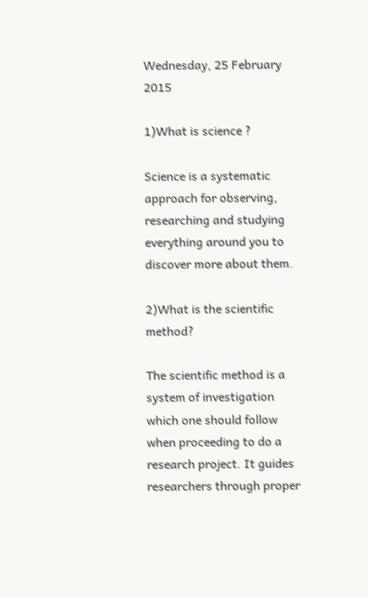Wednesday, 25 February 2015

1)What is science ?

Science is a systematic approach for observing, researching and studying everything around you to discover more about them.

2)What is the scientific method?

The scientific method is a system of investigation which one should follow when proceeding to do a research project. It guides researchers through proper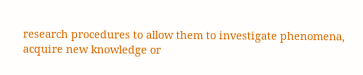research procedures to allow them to investigate phenomena, acquire new knowledge or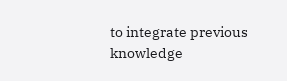to integrate previous knowledge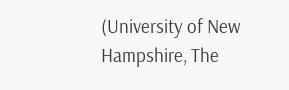(University of New Hampshire, The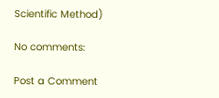Scientific Method)

No comments:

Post a Comment